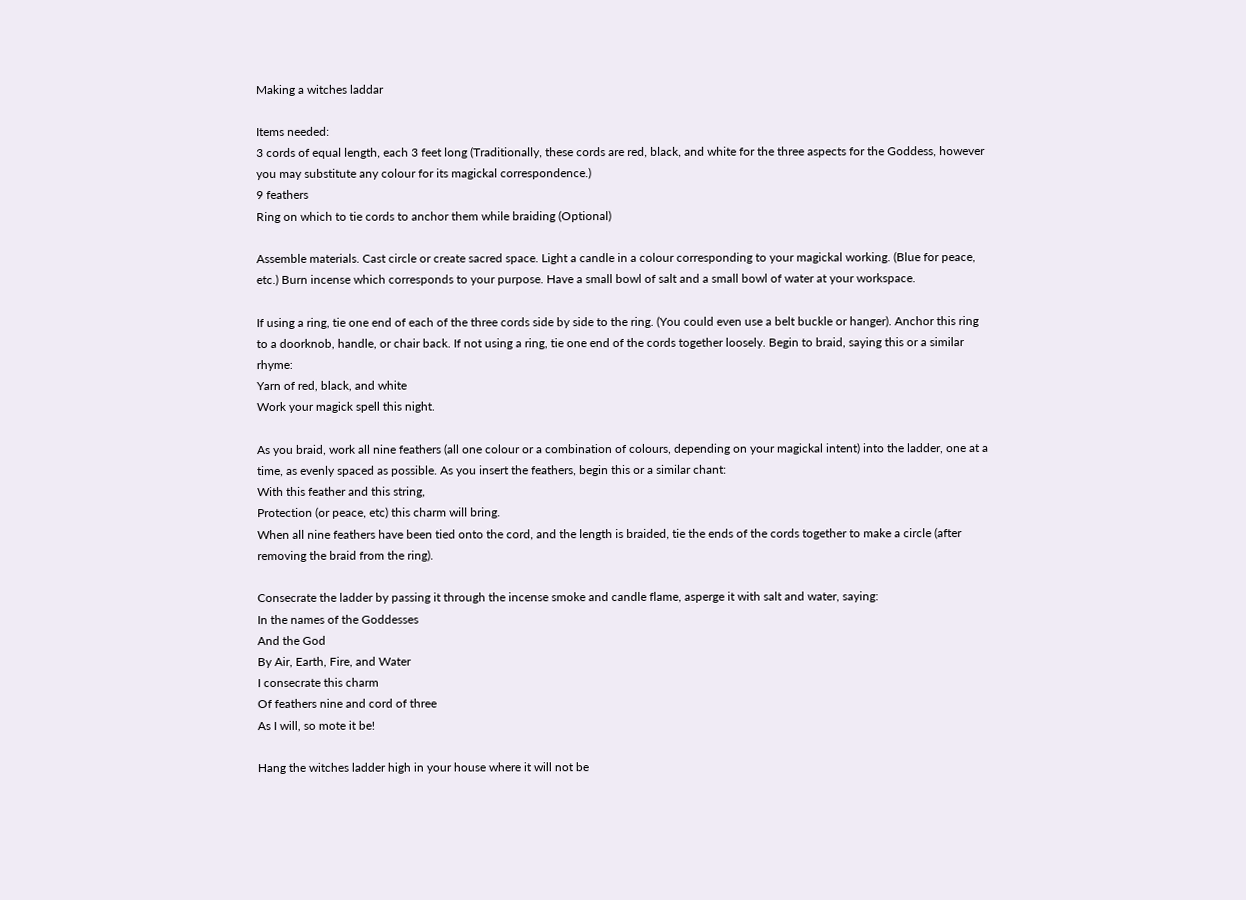Making a witches laddar

Items needed:
3 cords of equal length, each 3 feet long (Traditionally, these cords are red, black, and white for the three aspects for the Goddess, however you may substitute any colour for its magickal correspondence.)
9 feathers
Ring on which to tie cords to anchor them while braiding (Optional)

Assemble materials. Cast circle or create sacred space. Light a candle in a colour corresponding to your magickal working. (Blue for peace, etc.) Burn incense which corresponds to your purpose. Have a small bowl of salt and a small bowl of water at your workspace.

If using a ring, tie one end of each of the three cords side by side to the ring. (You could even use a belt buckle or hanger). Anchor this ring to a doorknob, handle, or chair back. If not using a ring, tie one end of the cords together loosely. Begin to braid, saying this or a similar rhyme:
Yarn of red, black, and white
Work your magick spell this night.

As you braid, work all nine feathers (all one colour or a combination of colours, depending on your magickal intent) into the ladder, one at a time, as evenly spaced as possible. As you insert the feathers, begin this or a similar chant:
With this feather and this string,
Protection (or peace, etc) this charm will bring.
When all nine feathers have been tied onto the cord, and the length is braided, tie the ends of the cords together to make a circle (after removing the braid from the ring).

Consecrate the ladder by passing it through the incense smoke and candle flame, asperge it with salt and water, saying:
In the names of the Goddesses
And the God
By Air, Earth, Fire, and Water
I consecrate this charm
Of feathers nine and cord of three
As I will, so mote it be!

Hang the witches ladder high in your house where it will not be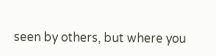seen by others, but where you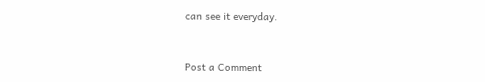can see it everyday.


Post a Comment